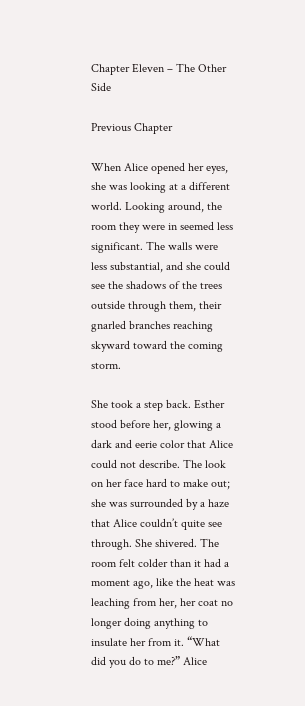Chapter Eleven – The Other Side

Previous Chapter

When Alice opened her eyes, she was looking at a different world. Looking around, the room they were in seemed less significant. The walls were less substantial, and she could see the shadows of the trees outside through them, their gnarled branches reaching skyward toward the coming storm.

She took a step back. Esther stood before her, glowing a dark and eerie color that Alice could not describe. The look on her face hard to make out; she was surrounded by a haze that Alice couldn’t quite see through. She shivered. The room felt colder than it had a moment ago, like the heat was leaching from her, her coat no longer doing anything to insulate her from it. “What did you do to me?” Alice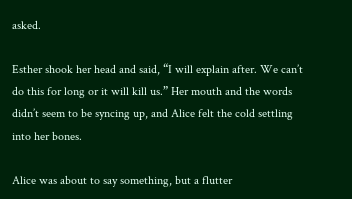asked.

Esther shook her head and said, “I will explain after. We can’t do this for long or it will kill us.” Her mouth and the words didn’t seem to be syncing up, and Alice felt the cold settling into her bones.

Alice was about to say something, but a flutter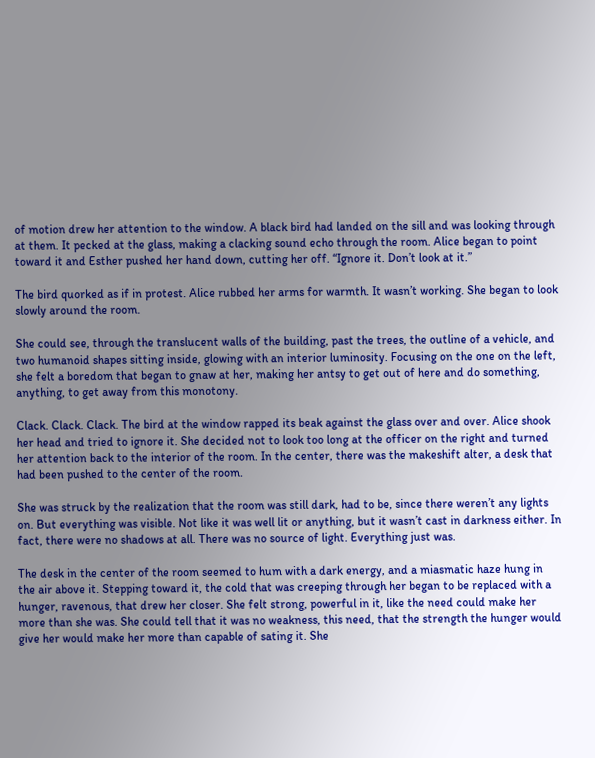of motion drew her attention to the window. A black bird had landed on the sill and was looking through at them. It pecked at the glass, making a clacking sound echo through the room. Alice began to point toward it and Esther pushed her hand down, cutting her off. “Ignore it. Don’t look at it.”

The bird quorked as if in protest. Alice rubbed her arms for warmth. It wasn’t working. She began to look slowly around the room.

She could see, through the translucent walls of the building, past the trees, the outline of a vehicle, and two humanoid shapes sitting inside, glowing with an interior luminosity. Focusing on the one on the left, she felt a boredom that began to gnaw at her, making her antsy to get out of here and do something, anything, to get away from this monotony.

Clack. Clack. Clack. The bird at the window rapped its beak against the glass over and over. Alice shook her head and tried to ignore it. She decided not to look too long at the officer on the right and turned her attention back to the interior of the room. In the center, there was the makeshift alter, a desk that had been pushed to the center of the room.

She was struck by the realization that the room was still dark, had to be, since there weren’t any lights on. But everything was visible. Not like it was well lit or anything, but it wasn’t cast in darkness either. In fact, there were no shadows at all. There was no source of light. Everything just was.

The desk in the center of the room seemed to hum with a dark energy, and a miasmatic haze hung in the air above it. Stepping toward it, the cold that was creeping through her began to be replaced with a hunger, ravenous, that drew her closer. She felt strong, powerful in it, like the need could make her more than she was. She could tell that it was no weakness, this need, that the strength the hunger would give her would make her more than capable of sating it. She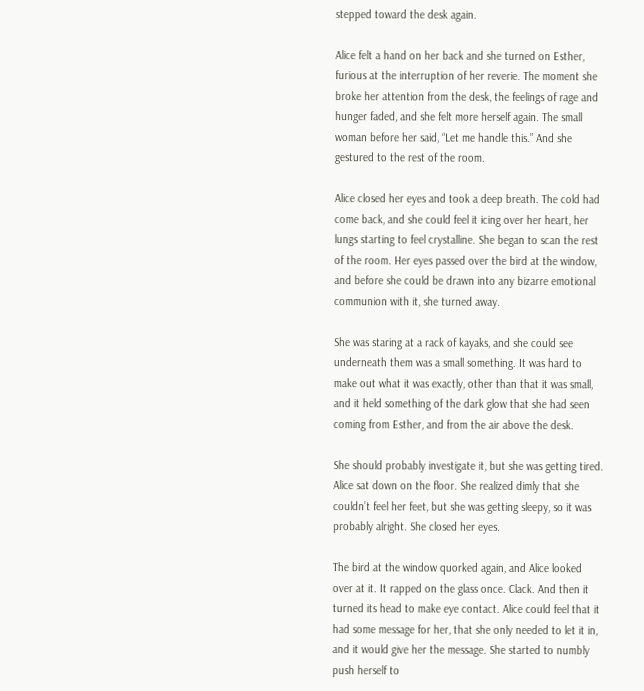stepped toward the desk again.

Alice felt a hand on her back and she turned on Esther, furious at the interruption of her reverie. The moment she broke her attention from the desk, the feelings of rage and hunger faded, and she felt more herself again. The small woman before her said, “Let me handle this.” And she gestured to the rest of the room.

Alice closed her eyes and took a deep breath. The cold had come back, and she could feel it icing over her heart, her lungs starting to feel crystalline. She began to scan the rest of the room. Her eyes passed over the bird at the window, and before she could be drawn into any bizarre emotional communion with it, she turned away.

She was staring at a rack of kayaks, and she could see underneath them was a small something. It was hard to make out what it was exactly, other than that it was small, and it held something of the dark glow that she had seen coming from Esther, and from the air above the desk.

She should probably investigate it, but she was getting tired. Alice sat down on the floor. She realized dimly that she couldn’t feel her feet, but she was getting sleepy, so it was probably alright. She closed her eyes.

The bird at the window quorked again, and Alice looked over at it. It rapped on the glass once. Clack. And then it turned its head to make eye contact. Alice could feel that it had some message for her, that she only needed to let it in, and it would give her the message. She started to numbly push herself to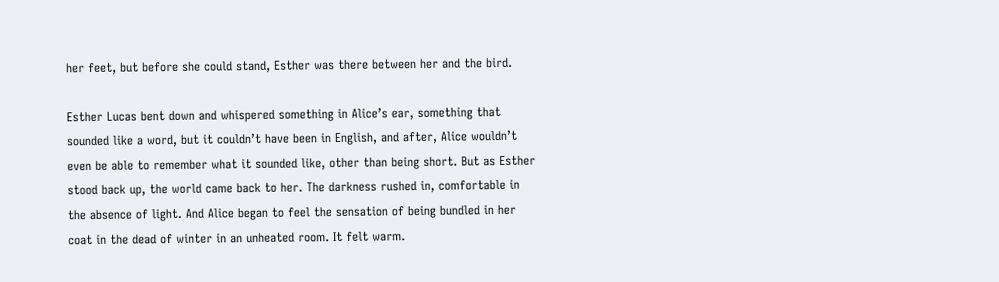her feet, but before she could stand, Esther was there between her and the bird.

Esther Lucas bent down and whispered something in Alice’s ear, something that sounded like a word, but it couldn’t have been in English, and after, Alice wouldn’t even be able to remember what it sounded like, other than being short. But as Esther stood back up, the world came back to her. The darkness rushed in, comfortable in the absence of light. And Alice began to feel the sensation of being bundled in her coat in the dead of winter in an unheated room. It felt warm.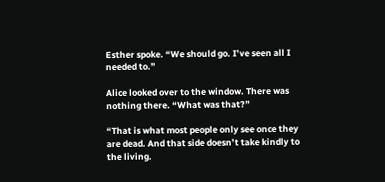Esther spoke. “We should go. I’ve seen all I needed to.”

Alice looked over to the window. There was nothing there. “What was that?”

“That is what most people only see once they are dead. And that side doesn’t take kindly to the living.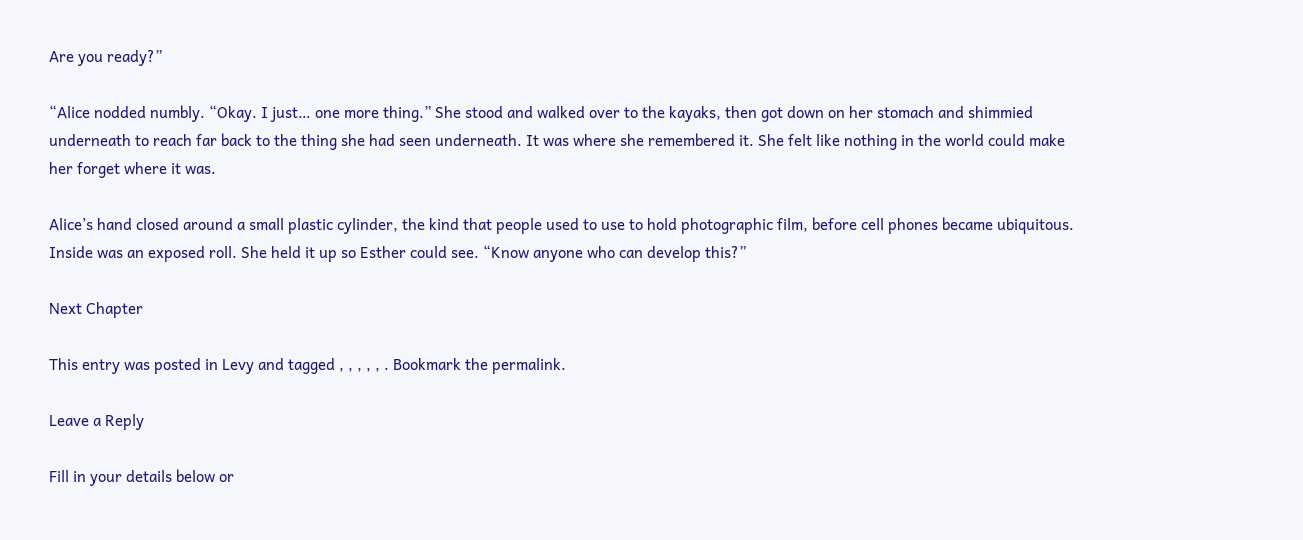Are you ready?”

“Alice nodded numbly. “Okay. I just… one more thing.” She stood and walked over to the kayaks, then got down on her stomach and shimmied underneath to reach far back to the thing she had seen underneath. It was where she remembered it. She felt like nothing in the world could make her forget where it was.

Alice’s hand closed around a small plastic cylinder, the kind that people used to use to hold photographic film, before cell phones became ubiquitous. Inside was an exposed roll. She held it up so Esther could see. “Know anyone who can develop this?”

Next Chapter

This entry was posted in Levy and tagged , , , , , . Bookmark the permalink.

Leave a Reply

Fill in your details below or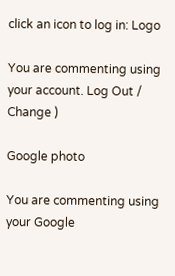click an icon to log in: Logo

You are commenting using your account. Log Out /  Change )

Google photo

You are commenting using your Google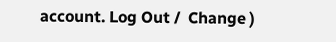account. Log Out /  Change )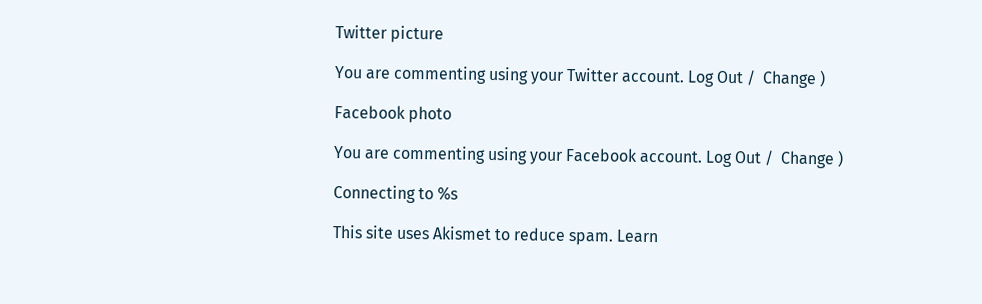Twitter picture

You are commenting using your Twitter account. Log Out /  Change )

Facebook photo

You are commenting using your Facebook account. Log Out /  Change )

Connecting to %s

This site uses Akismet to reduce spam. Learn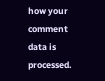how your comment data is processed.